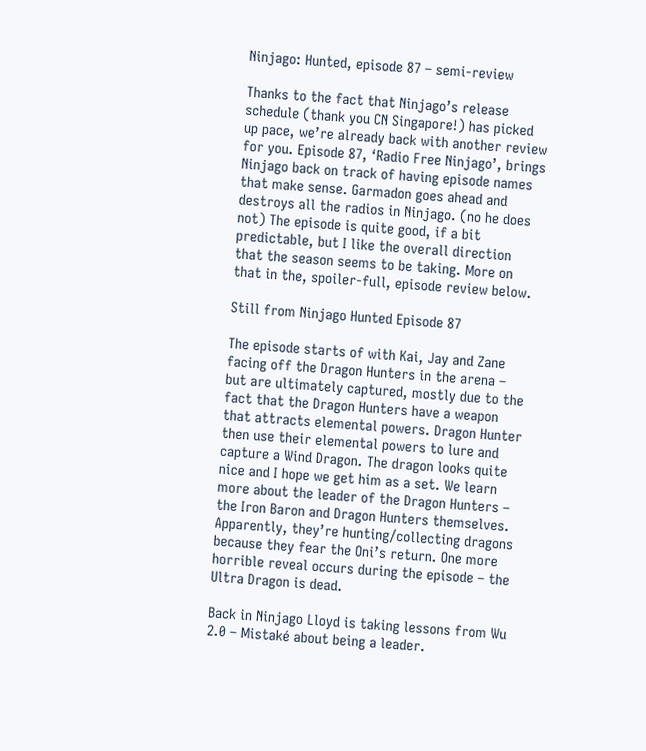Ninjago: Hunted, episode 87 – semi-review

Thanks to the fact that Ninjago’s release schedule (thank you CN Singapore!) has picked up pace, we’re already back with another review for you. Episode 87, ‘Radio Free Ninjago’, brings Ninjago back on track of having episode names that make sense. Garmadon goes ahead and destroys all the radios in Ninjago. (no he does not) The episode is quite good, if a bit predictable, but I like the overall direction that the season seems to be taking. More on that in the, spoiler-full, episode review below.

Still from Ninjago Hunted Episode 87

The episode starts of with Kai, Jay and Zane facing off the Dragon Hunters in the arena – but are ultimately captured, mostly due to the fact that the Dragon Hunters have a weapon that attracts elemental powers. Dragon Hunter then use their elemental powers to lure and capture a Wind Dragon. The dragon looks quite nice and I hope we get him as a set. We learn more about the leader of the Dragon Hunters – the Iron Baron and Dragon Hunters themselves. Apparently, they’re hunting/collecting dragons because they fear the Oni’s return. One more horrible reveal occurs during the episode – the Ultra Dragon is dead.

Back in Ninjago Lloyd is taking lessons from Wu 2.0 – Mistaké about being a leader.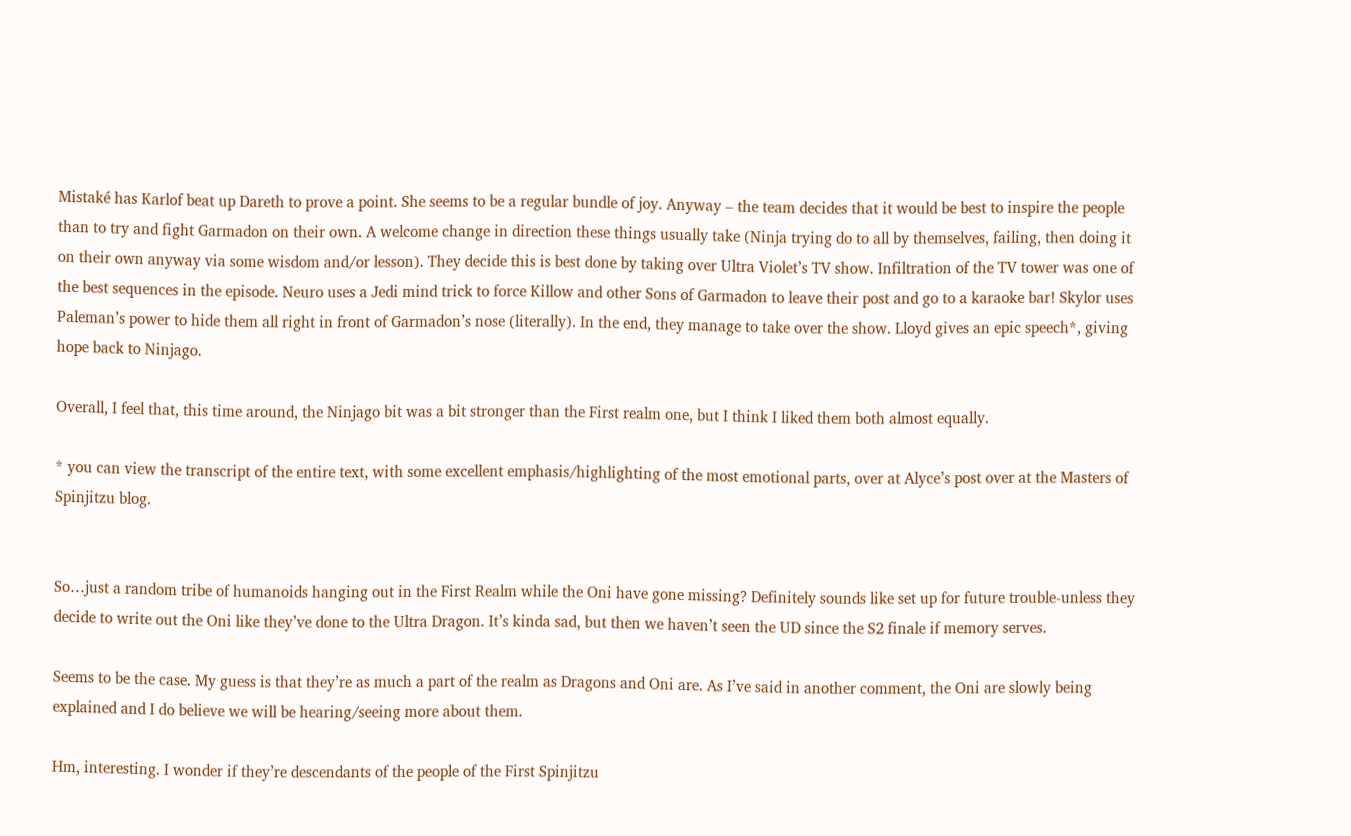Mistaké has Karlof beat up Dareth to prove a point. She seems to be a regular bundle of joy. Anyway – the team decides that it would be best to inspire the people than to try and fight Garmadon on their own. A welcome change in direction these things usually take (Ninja trying do to all by themselves, failing, then doing it on their own anyway via some wisdom and/or lesson). They decide this is best done by taking over Ultra Violet’s TV show. Infiltration of the TV tower was one of the best sequences in the episode. Neuro uses a Jedi mind trick to force Killow and other Sons of Garmadon to leave their post and go to a karaoke bar! Skylor uses Paleman’s power to hide them all right in front of Garmadon’s nose (literally). In the end, they manage to take over the show. Lloyd gives an epic speech*, giving hope back to Ninjago.

Overall, I feel that, this time around, the Ninjago bit was a bit stronger than the First realm one, but I think I liked them both almost equally.

* you can view the transcript of the entire text, with some excellent emphasis/highlighting of the most emotional parts, over at Alyce’s post over at the Masters of Spinjitzu blog.


So…just a random tribe of humanoids hanging out in the First Realm while the Oni have gone missing? Definitely sounds like set up for future trouble-unless they decide to write out the Oni like they’ve done to the Ultra Dragon. It’s kinda sad, but then we haven’t seen the UD since the S2 finale if memory serves.

Seems to be the case. My guess is that they’re as much a part of the realm as Dragons and Oni are. As I’ve said in another comment, the Oni are slowly being explained and I do believe we will be hearing/seeing more about them.

Hm, interesting. I wonder if they’re descendants of the people of the First Spinjitzu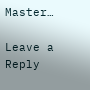Master…

Leave a Reply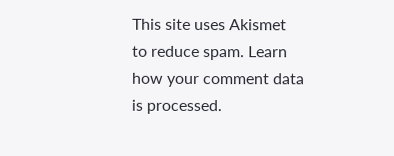This site uses Akismet to reduce spam. Learn how your comment data is processed.